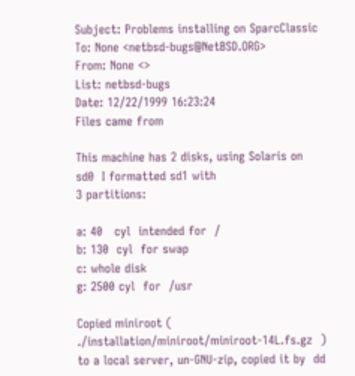Subject: Problems installing on SparcClassic
To: None <netbsd-bugs@NetBSD.ORG>
From: None <>
List: netbsd-bugs
Date: 12/22/1999 16:23:24
Files came from

This machine has 2 disks, using Solaris on  sd0  I formatted sd1 with
3 partitions:

a: 40   cyl  intended for  /
b: 130  cyl  for swap
c: whole disk
g: 2500 cyl  for  /usr

Copied miniroot (  ./installation/miniroot/miniroot-14L.fs.gz  )
to a local server, un-GNU-zip, copied it by  dd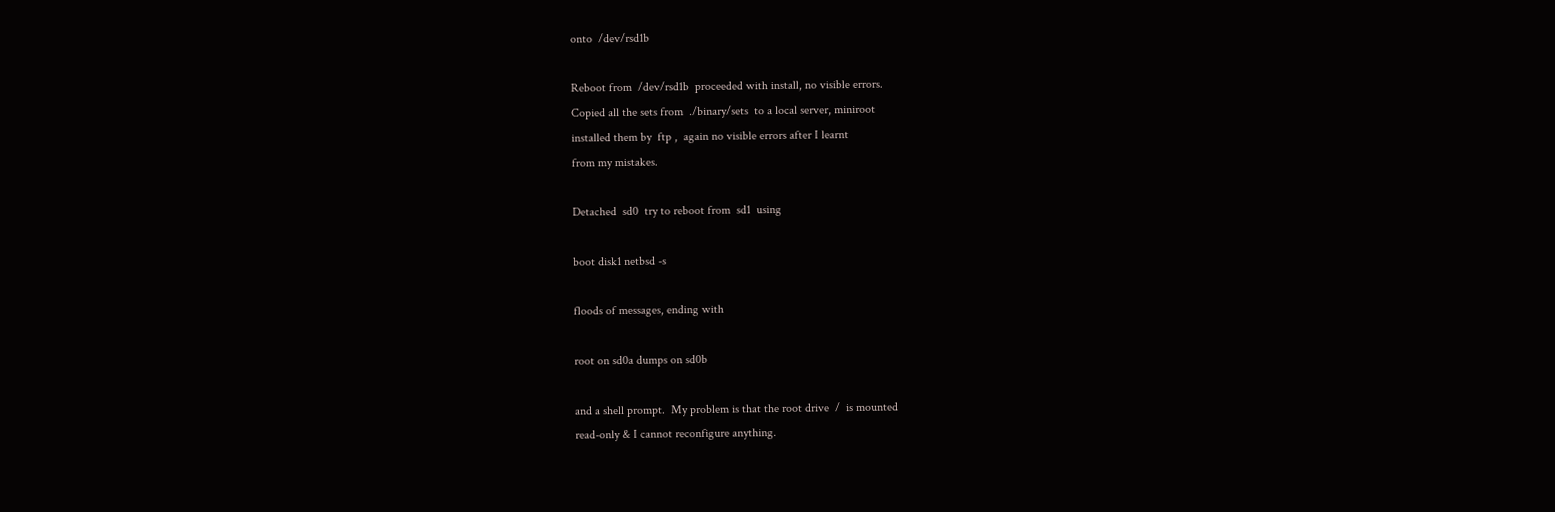onto  /dev/rsd1b

Reboot from  /dev/rsd1b  proceeded with install, no visible errors.
Copied all the sets from  ./binary/sets  to a local server, miniroot
installed them by  ftp ,  again no visible errors after I learnt
from my mistakes.

Detached  sd0  try to reboot from  sd1  using

boot disk1 netbsd -s

floods of messages, ending with

root on sd0a dumps on sd0b

and a shell prompt.  My problem is that the root drive  /  is mounted
read-only & I cannot reconfigure anything.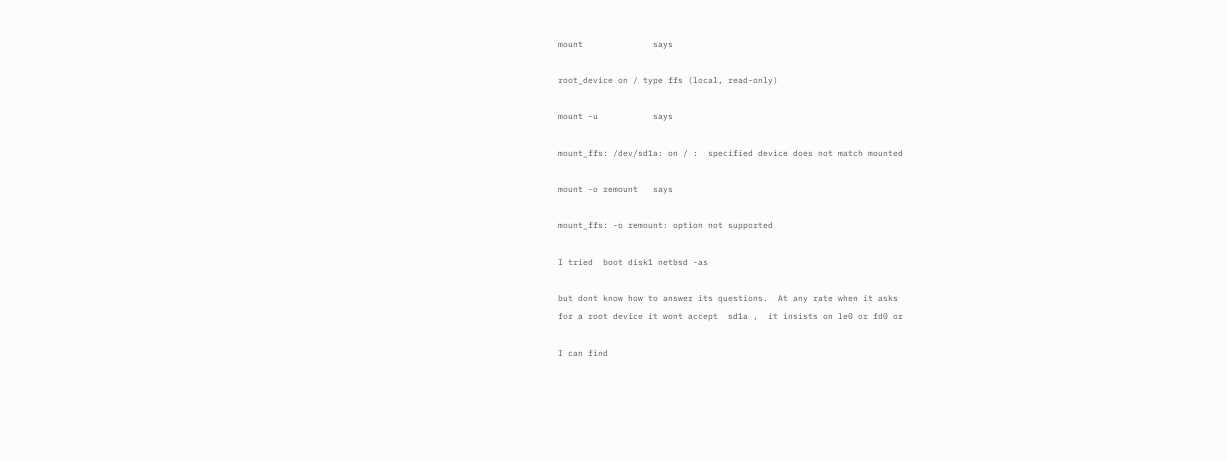mount              says

root_device on / type ffs (local, read-only)

mount -u           says

mount_ffs: /dev/sd1a: on / :  specified device does not match mounted

mount -o remount   says

mount_ffs: -o remount: option not supported

I tried  boot disk1 netbsd -as

but dont know how to answer its questions.  At any rate when it asks
for a root device it wont accept  sd1a ,  it insists on le0 or fd0 or

I can find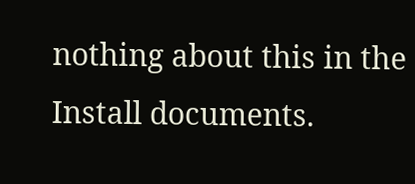nothing about this in the Install documents.